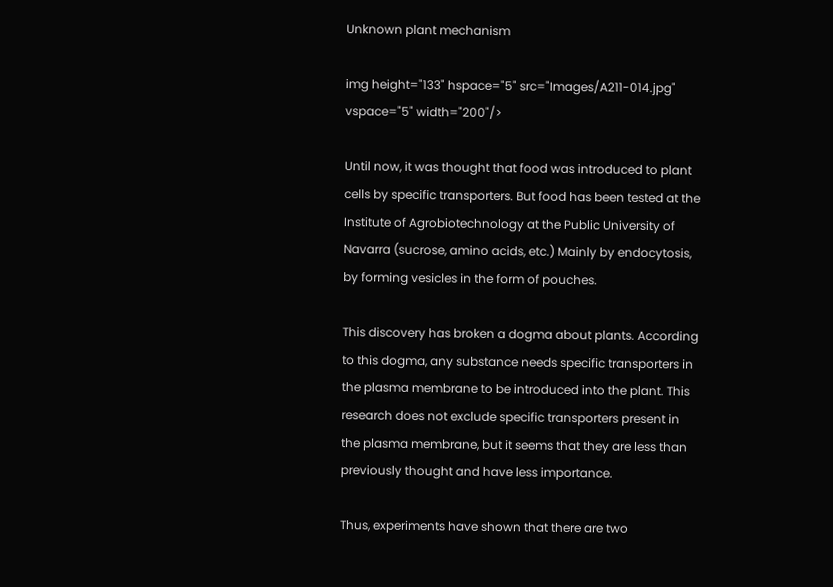Unknown plant mechanism

img height="133" hspace="5" src="Images/A211-014.jpg" vspace="5" width="200"/>

Until now, it was thought that food was introduced to plant cells by specific transporters. But food has been tested at the Institute of Agrobiotechnology at the Public University of Navarra (sucrose, amino acids, etc.) Mainly by endocytosis, by forming vesicles in the form of pouches.

This discovery has broken a dogma about plants. According to this dogma, any substance needs specific transporters in the plasma membrane to be introduced into the plant. This research does not exclude specific transporters present in the plasma membrane, but it seems that they are less than previously thought and have less importance.

Thus, experiments have shown that there are two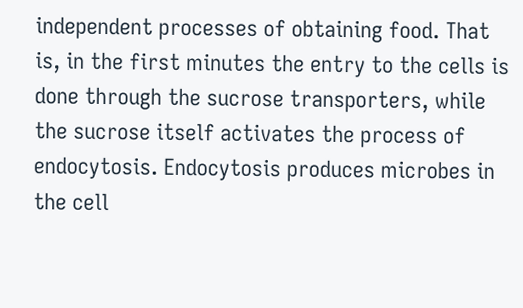independent processes of obtaining food. That is, in the first minutes the entry to the cells is done through the sucrose transporters, while the sucrose itself activates the process of endocytosis. Endocytosis produces microbes in the cell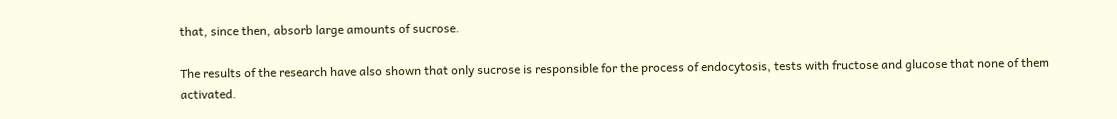that, since then, absorb large amounts of sucrose.

The results of the research have also shown that only sucrose is responsible for the process of endocytosis, tests with fructose and glucose that none of them activated.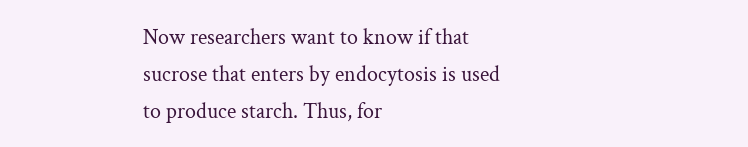Now researchers want to know if that sucrose that enters by endocytosis is used to produce starch. Thus, for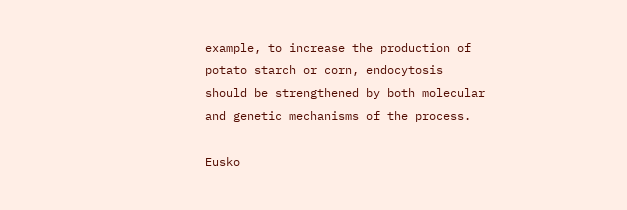example, to increase the production of potato starch or corn, endocytosis should be strengthened by both molecular and genetic mechanisms of the process.

Eusko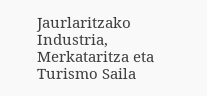Jaurlaritzako Industria, Merkataritza eta Turismo Saila